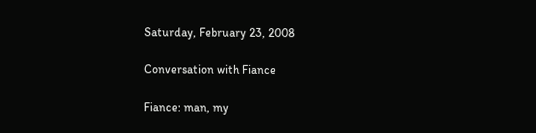Saturday, February 23, 2008

Conversation with Fiance

Fiance: man, my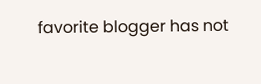favorite blogger has not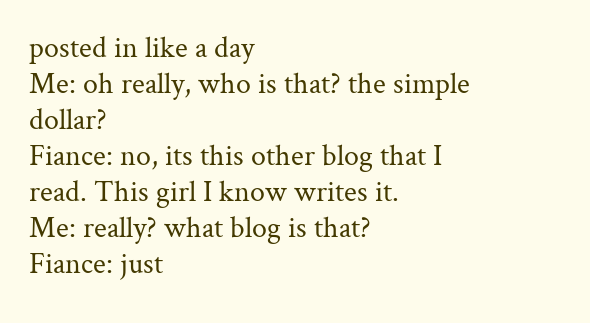posted in like a day
Me: oh really, who is that? the simple dollar?
Fiance: no, its this other blog that I read. This girl I know writes it.
Me: really? what blog is that?
Fiance: just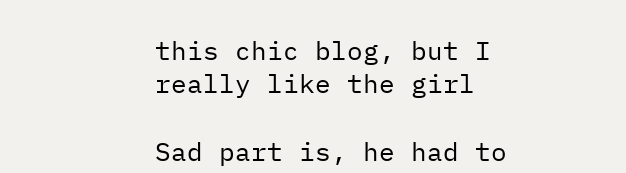this chic blog, but I really like the girl

Sad part is, he had to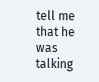tell me that he was talking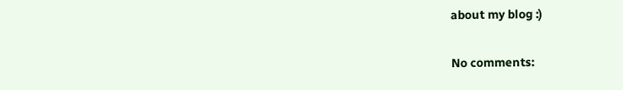about my blog :)

No comments: